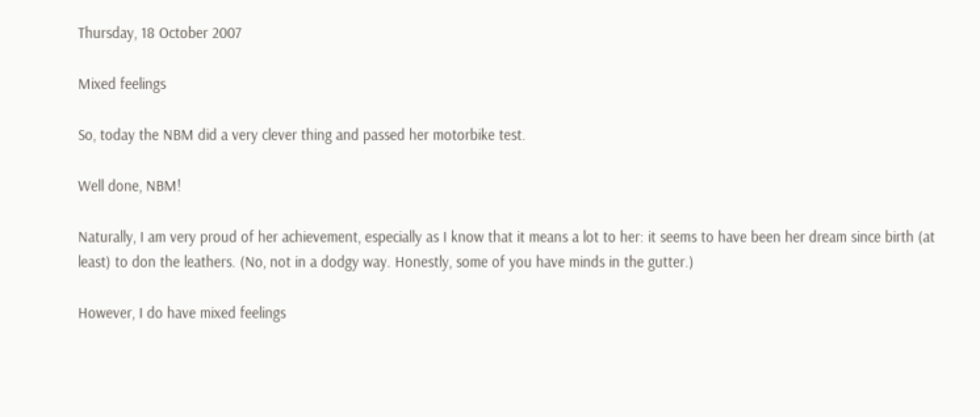Thursday, 18 October 2007

Mixed feelings

So, today the NBM did a very clever thing and passed her motorbike test.

Well done, NBM!

Naturally, I am very proud of her achievement, especially as I know that it means a lot to her: it seems to have been her dream since birth (at least) to don the leathers. (No, not in a dodgy way. Honestly, some of you have minds in the gutter.)

However, I do have mixed feelings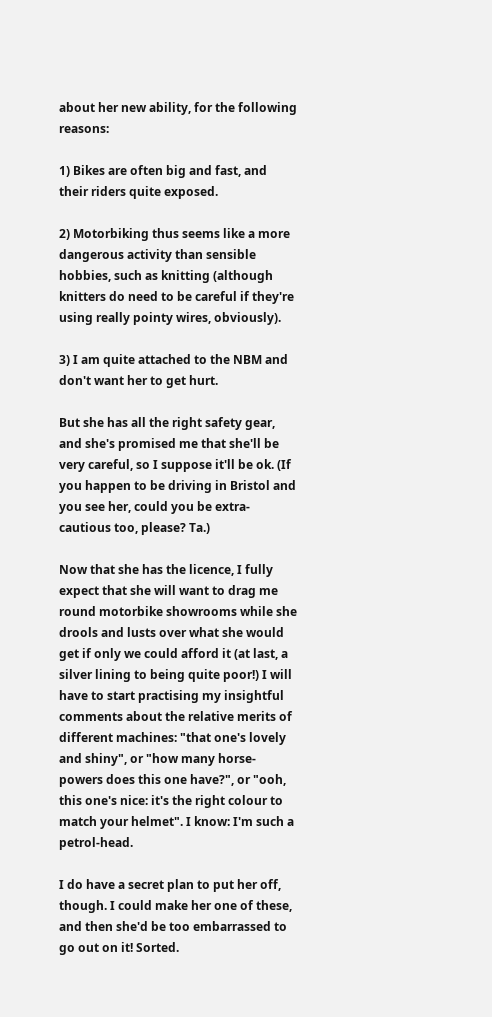about her new ability, for the following reasons:

1) Bikes are often big and fast, and their riders quite exposed.

2) Motorbiking thus seems like a more dangerous activity than sensible hobbies, such as knitting (although knitters do need to be careful if they're using really pointy wires, obviously).

3) I am quite attached to the NBM and don't want her to get hurt.

But she has all the right safety gear, and she's promised me that she'll be very careful, so I suppose it'll be ok. (If you happen to be driving in Bristol and you see her, could you be extra-cautious too, please? Ta.)

Now that she has the licence, I fully expect that she will want to drag me round motorbike showrooms while she drools and lusts over what she would get if only we could afford it (at last, a silver lining to being quite poor!) I will have to start practising my insightful comments about the relative merits of different machines: "that one's lovely and shiny", or "how many horse-powers does this one have?", or "ooh, this one's nice: it's the right colour to match your helmet". I know: I'm such a petrol-head.

I do have a secret plan to put her off, though. I could make her one of these, and then she'd be too embarrassed to go out on it! Sorted.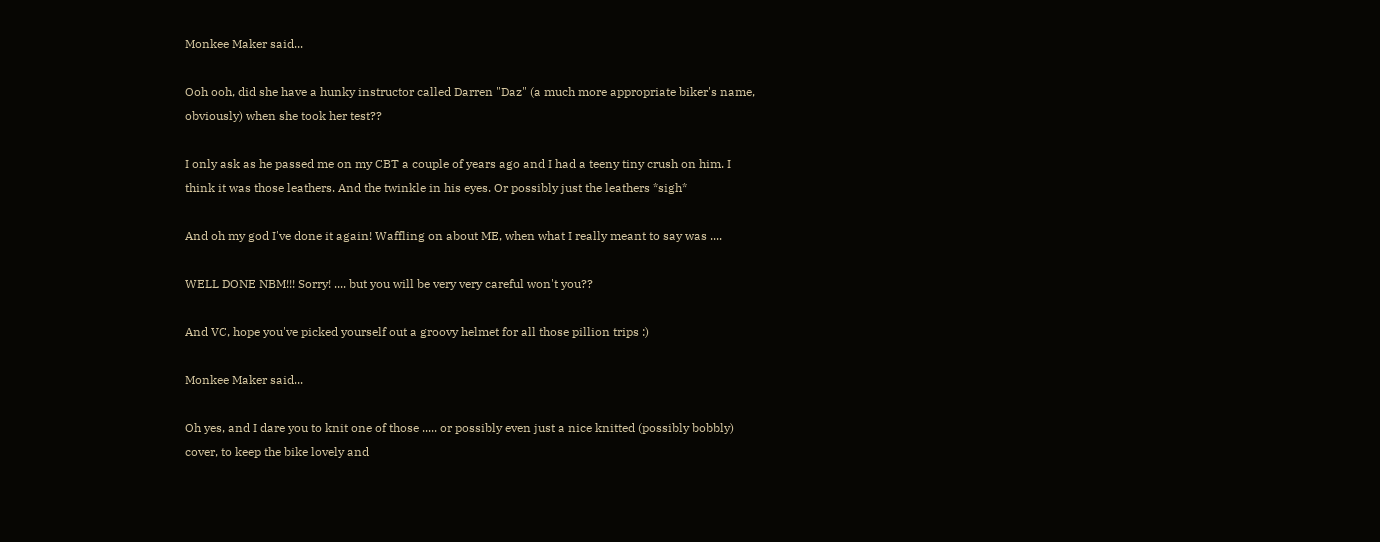Monkee Maker said...

Ooh ooh, did she have a hunky instructor called Darren "Daz" (a much more appropriate biker's name, obviously) when she took her test??

I only ask as he passed me on my CBT a couple of years ago and I had a teeny tiny crush on him. I think it was those leathers. And the twinkle in his eyes. Or possibly just the leathers *sigh*

And oh my god I've done it again! Waffling on about ME, when what I really meant to say was ....

WELL DONE NBM!!! Sorry! .... but you will be very very careful won't you??

And VC, hope you've picked yourself out a groovy helmet for all those pillion trips :)

Monkee Maker said...

Oh yes, and I dare you to knit one of those ..... or possibly even just a nice knitted (possibly bobbly) cover, to keep the bike lovely and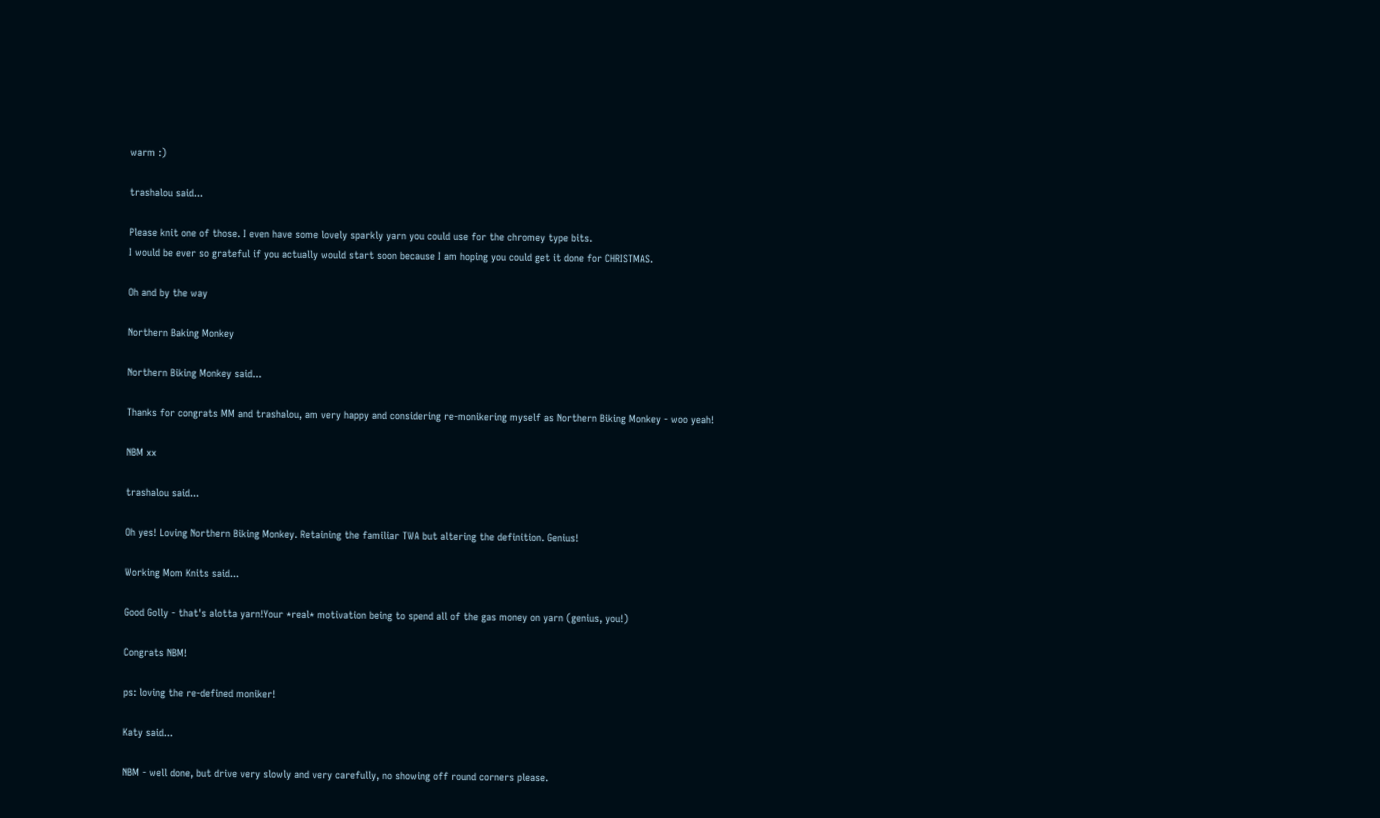warm :)

trashalou said...

Please knit one of those. I even have some lovely sparkly yarn you could use for the chromey type bits.
I would be ever so grateful if you actually would start soon because I am hoping you could get it done for CHRISTMAS.

Oh and by the way

Northern Baking Monkey

Northern Biking Monkey said...

Thanks for congrats MM and trashalou, am very happy and considering re-monikering myself as Northern Biking Monkey - woo yeah!

NBM xx

trashalou said...

Oh yes! Loving Northern Biking Monkey. Retaining the familiar TWA but altering the definition. Genius!

Working Mom Knits said...

Good Golly - that's alotta yarn!Your *real* motivation being to spend all of the gas money on yarn (genius, you!)

Congrats NBM!

ps: loving the re-defined moniker!

Katy said...

NBM - well done, but drive very slowly and very carefully, no showing off round corners please.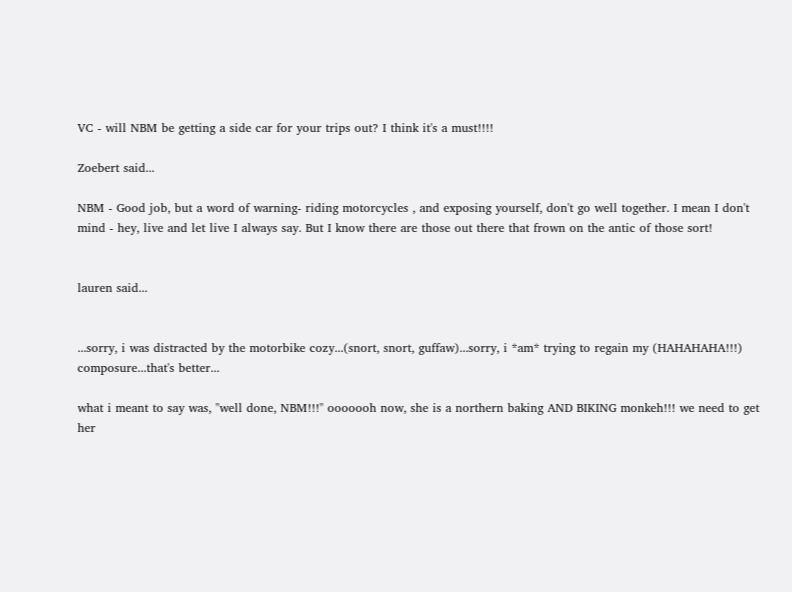VC - will NBM be getting a side car for your trips out? I think it's a must!!!!

Zoebert said...

NBM - Good job, but a word of warning- riding motorcycles , and exposing yourself, don't go well together. I mean I don't mind - hey, live and let live I always say. But I know there are those out there that frown on the antic of those sort!


lauren said...


...sorry, i was distracted by the motorbike cozy...(snort, snort, guffaw)...sorry, i *am* trying to regain my (HAHAHAHA!!!) composure...that's better...

what i meant to say was, "well done, NBM!!!" ooooooh now, she is a northern baking AND BIKING monkeh!!! we need to get her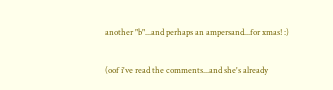another "b"...and perhaps an ampersand...for xmas! :)

(oof i've read the comments...and she's already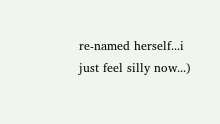re-named herself...i just feel silly now...)